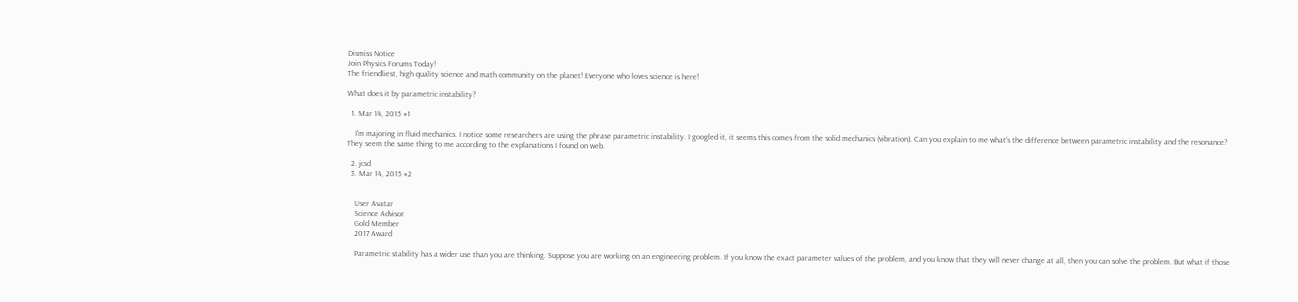Dismiss Notice
Join Physics Forums Today!
The friendliest, high quality science and math community on the planet! Everyone who loves science is here!

What does it by parametric instability?

  1. Mar 14, 2015 #1

    I'm majoring in fluid mechanics. I notice some researchers are using the phrase parametric instability. I googled it, it seems this comes from the solid mechanics (vibration). Can you explain to me what's the difference between parametric instability and the resonance? They seem the same thing to me according to the explanations I found on web.

  2. jcsd
  3. Mar 14, 2015 #2


    User Avatar
    Science Advisor
    Gold Member
    2017 Award

    Parametric stability has a wider use than you are thinking. Suppose you are working on an engineering problem. If you know the exact parameter values of the problem, and you know that they will never change at all, then you can solve the problem. But what if those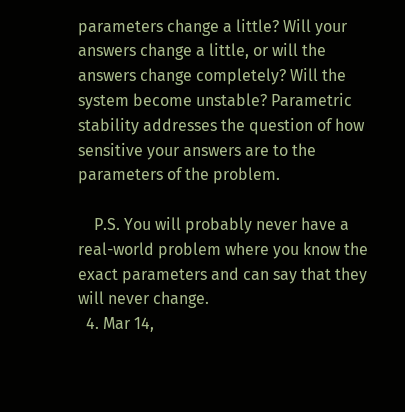parameters change a little? Will your answers change a little, or will the answers change completely? Will the system become unstable? Parametric stability addresses the question of how sensitive your answers are to the parameters of the problem.

    P.S. You will probably never have a real-world problem where you know the exact parameters and can say that they will never change.
  4. Mar 14,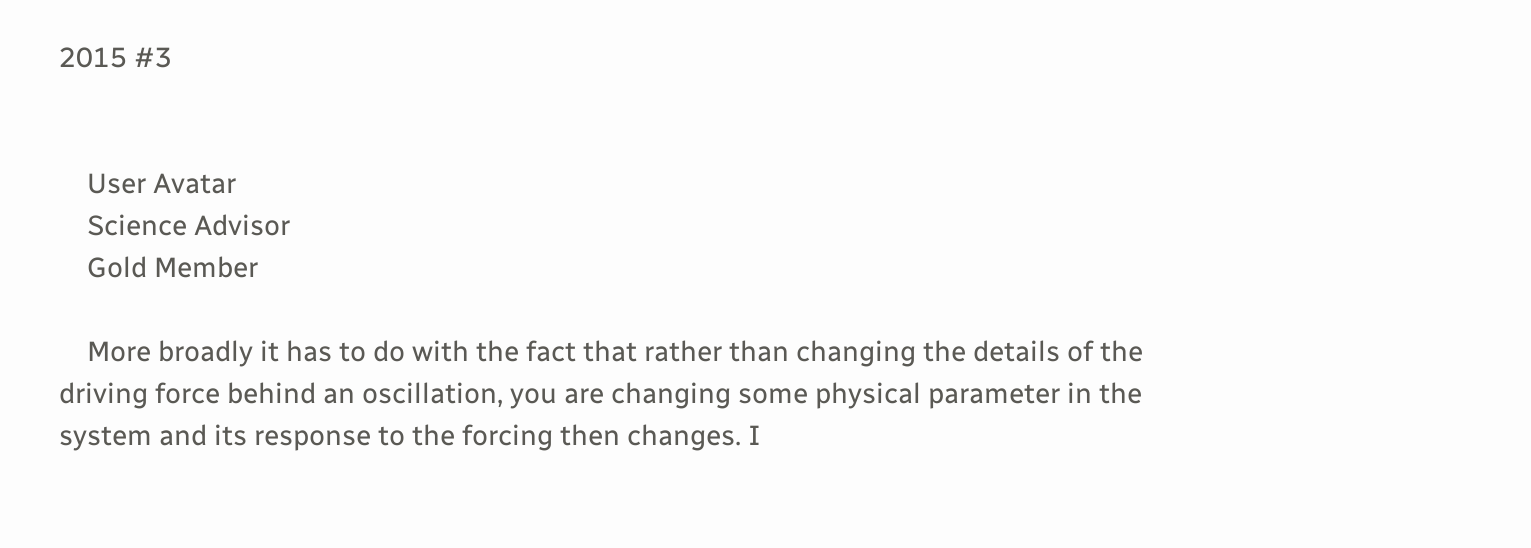2015 #3


    User Avatar
    Science Advisor
    Gold Member

    More broadly it has to do with the fact that rather than changing the details of the driving force behind an oscillation, you are changing some physical parameter in the system and its response to the forcing then changes. I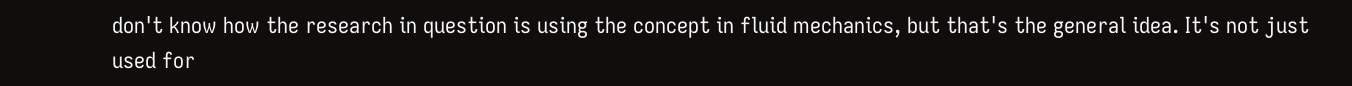don't know how the research in question is using the concept in fluid mechanics, but that's the general idea. It's not just used for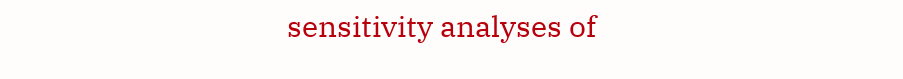sensitivity analyses of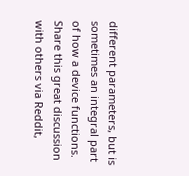different parameters, but is sometimes an integral part of how a device functions.
Share this great discussion with others via Reddit,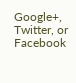Google+, Twitter, or Facebook